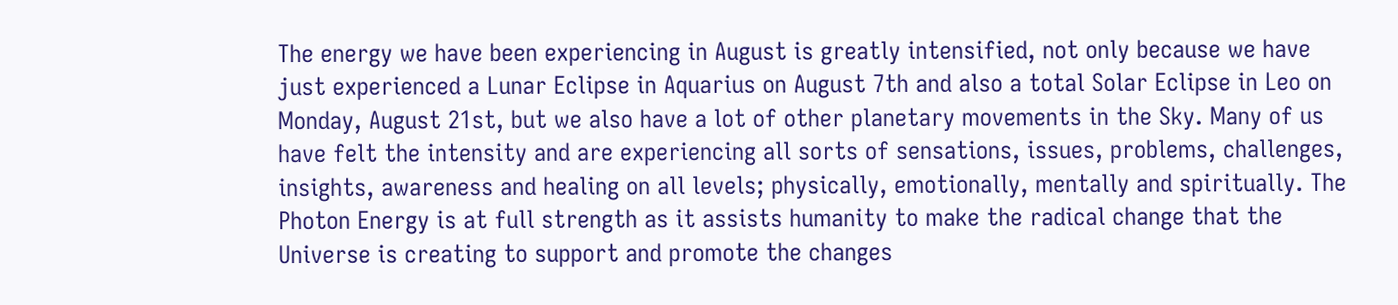The energy we have been experiencing in August is greatly intensified, not only because we have just experienced a Lunar Eclipse in Aquarius on August 7th and also a total Solar Eclipse in Leo on Monday, August 21st, but we also have a lot of other planetary movements in the Sky. Many of us have felt the intensity and are experiencing all sorts of sensations, issues, problems, challenges, insights, awareness and healing on all levels; physically, emotionally, mentally and spiritually. The Photon Energy is at full strength as it assists humanity to make the radical change that the Universe is creating to support and promote the changes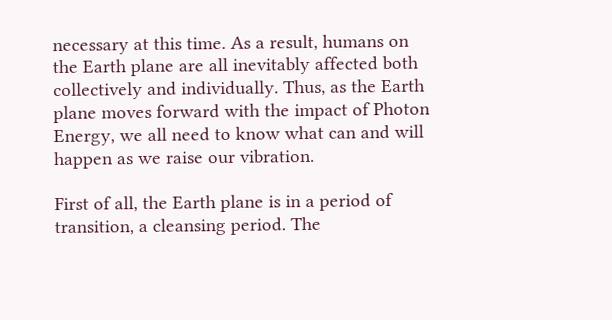necessary at this time. As a result, humans on the Earth plane are all inevitably affected both collectively and individually. Thus, as the Earth plane moves forward with the impact of Photon Energy, we all need to know what can and will happen as we raise our vibration.

First of all, the Earth plane is in a period of transition, a cleansing period. The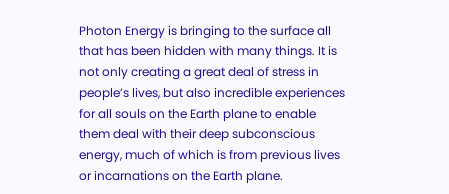Photon Energy is bringing to the surface all that has been hidden with many things. It is not only creating a great deal of stress in people’s lives, but also incredible experiences for all souls on the Earth plane to enable them deal with their deep subconscious energy, much of which is from previous lives or incarnations on the Earth plane.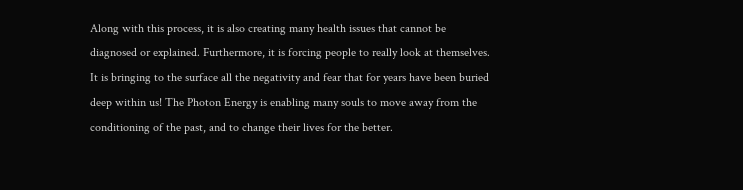Along with this process, it is also creating many health issues that cannot be diagnosed or explained. Furthermore, it is forcing people to really look at themselves. It is bringing to the surface all the negativity and fear that for years have been buried deep within us! The Photon Energy is enabling many souls to move away from the conditioning of the past, and to change their lives for the better.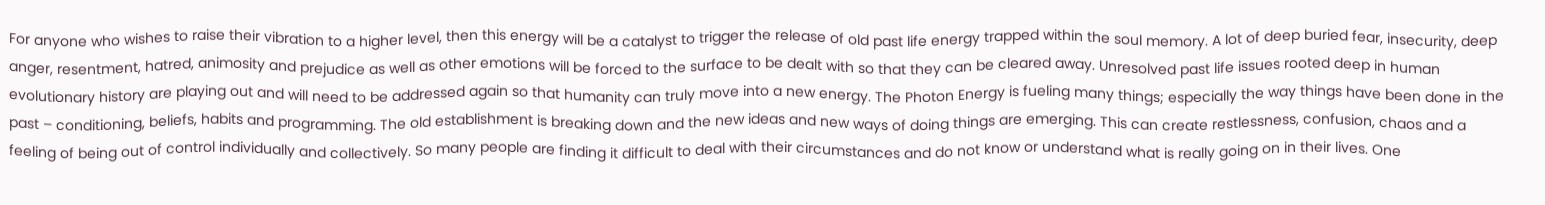For anyone who wishes to raise their vibration to a higher level, then this energy will be a catalyst to trigger the release of old past life energy trapped within the soul memory. A lot of deep buried fear, insecurity, deep anger, resentment, hatred, animosity and prejudice as well as other emotions will be forced to the surface to be dealt with so that they can be cleared away. Unresolved past life issues rooted deep in human evolutionary history are playing out and will need to be addressed again so that humanity can truly move into a new energy. The Photon Energy is fueling many things; especially the way things have been done in the past – conditioning, beliefs, habits and programming. The old establishment is breaking down and the new ideas and new ways of doing things are emerging. This can create restlessness, confusion, chaos and a feeling of being out of control individually and collectively. So many people are finding it difficult to deal with their circumstances and do not know or understand what is really going on in their lives. One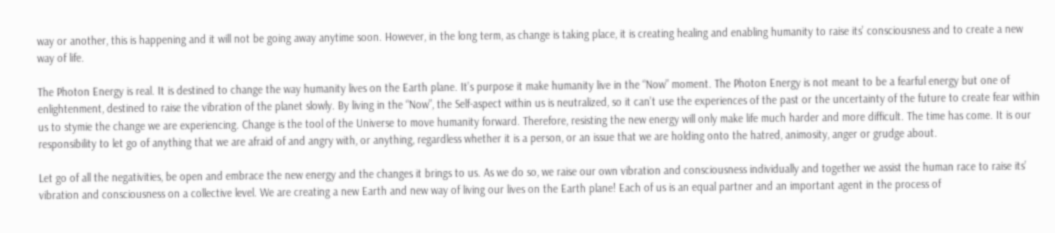way or another, this is happening and it will not be going away anytime soon. However, in the long term, as change is taking place, it is creating healing and enabling humanity to raise its’ consciousness and to create a new way of life.

The Photon Energy is real. It is destined to change the way humanity lives on the Earth plane. It’s purpose it make humanity live in the “Now” moment. The Photon Energy is not meant to be a fearful energy but one of enlightenment, destined to raise the vibration of the planet slowly. By living in the “Now”, the Self-aspect within us is neutralized, so it can’t use the experiences of the past or the uncertainty of the future to create fear within us to stymie the change we are experiencing. Change is the tool of the Universe to move humanity forward. Therefore, resisting the new energy will only make life much harder and more difficult. The time has come. It is our responsibility to let go of anything that we are afraid of and angry with, or anything, regardless whether it is a person, or an issue that we are holding onto the hatred, animosity, anger or grudge about.

Let go of all the negativities, be open and embrace the new energy and the changes it brings to us. As we do so, we raise our own vibration and consciousness individually and together we assist the human race to raise its’ vibration and consciousness on a collective level. We are creating a new Earth and new way of living our lives on the Earth plane! Each of us is an equal partner and an important agent in the process of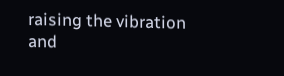raising the vibration and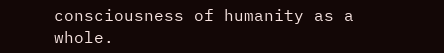consciousness of humanity as a whole.